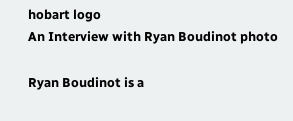hobart logo
An Interview with Ryan Boudinot photo

Ryan Boudinot is a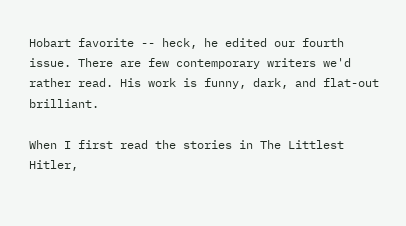Hobart favorite -- heck, he edited our fourth issue. There are few contemporary writers we'd rather read. His work is funny, dark, and flat-out brilliant.

When I first read the stories in The Littlest Hitler,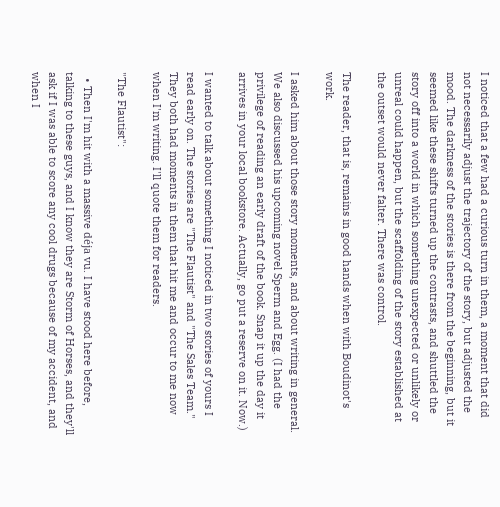I noticed that a few had a curious turn in them, a moment that did not necessarily adjust the trajectory of the story, but adjusted the mood. The darkness of the stories is there from the beginning, but it seemed like these shifts turned up the contrasts, and shuttled the story off into a world in which something unexpected or unlikely or unreal could happen, but the scaffolding of the story established at the outset would never falter. There was control.

The reader, that is, remains in good hands when with Boudinot's work.

I asked him about those story moments, and about writing in general. We also discussed his upcoming novel Sperm and Egg. (I had the privilege of reading an early draft of the book. Snap it up the day it arrives in your local bookstore. Actually, go put a reserve on it. Now.)

I wanted to talk about something I noticed in two stories of yours I read early on. The stories are "The Flautist" and "The Sales Team." They both had moments in them that hit me and occur to me now when I'm writing. I'll quote them for readers.

"The Flautist":

  • Then I'm hit with a massive déja vu. I have stood here before, talking to these guys, and I know they are Storm of Horses, and they'll ask if I was able to score any cool drugs because of my accident, and when I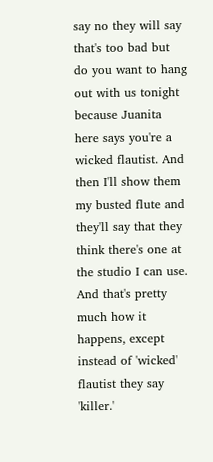say no they will say that's too bad but do you want to hang out with us tonight because Juanita here says you're a wicked flautist. And then I'll show them my busted flute and they'll say that they think there's one at the studio I can use. And that's pretty much how it happens, except instead of 'wicked' flautist they say 'killer.'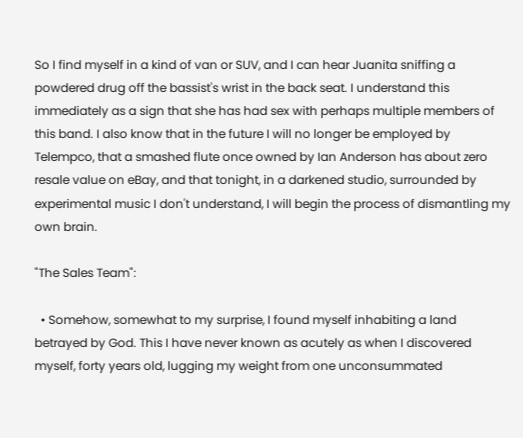So I find myself in a kind of van or SUV, and I can hear Juanita sniffing a powdered drug off the bassist's wrist in the back seat. I understand this immediately as a sign that she has had sex with perhaps multiple members of this band. I also know that in the future I will no longer be employed by Telempco, that a smashed flute once owned by Ian Anderson has about zero resale value on eBay, and that tonight, in a darkened studio, surrounded by experimental music I don't understand, I will begin the process of dismantling my own brain.

"The Sales Team":

  • Somehow, somewhat to my surprise, I found myself inhabiting a land betrayed by God. This I have never known as acutely as when I discovered myself, forty years old, lugging my weight from one unconsummated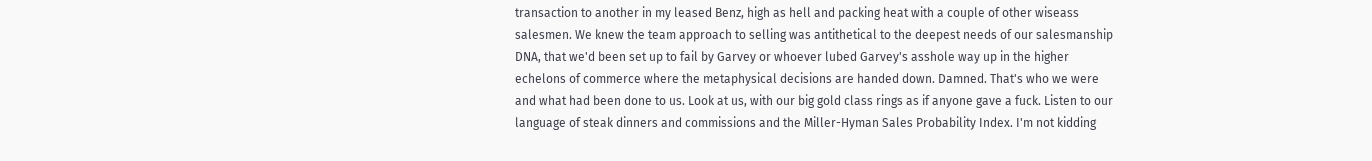transaction to another in my leased Benz, high as hell and packing heat with a couple of other wiseass salesmen. We knew the team approach to selling was antithetical to the deepest needs of our salesmanship DNA, that we'd been set up to fail by Garvey or whoever lubed Garvey's asshole way up in the higher echelons of commerce where the metaphysical decisions are handed down. Damned. That's who we were and what had been done to us. Look at us, with our big gold class rings as if anyone gave a fuck. Listen to our language of steak dinners and commissions and the Miller-Hyman Sales Probability Index. I'm not kidding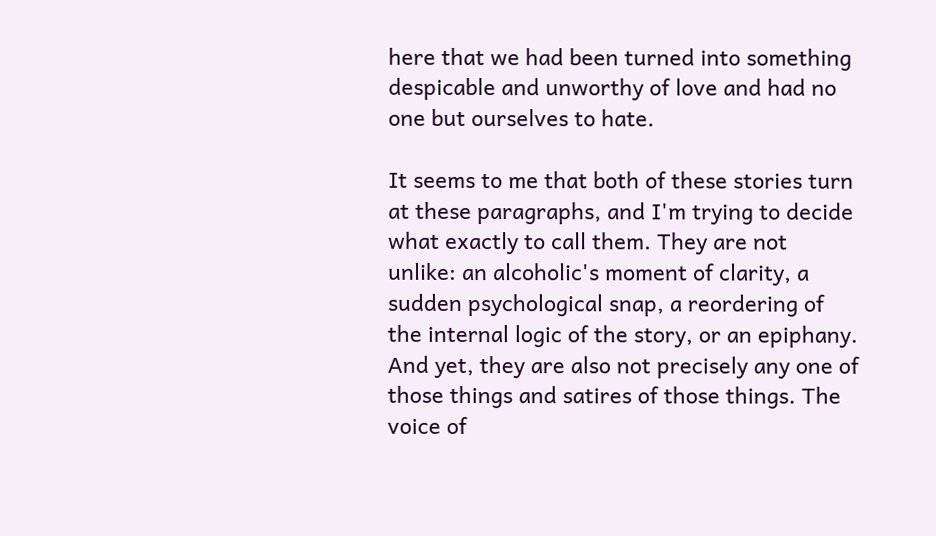here that we had been turned into something despicable and unworthy of love and had no one but ourselves to hate.

It seems to me that both of these stories turn at these paragraphs, and I'm trying to decide what exactly to call them. They are not unlike: an alcoholic's moment of clarity, a sudden psychological snap, a reordering of the internal logic of the story, or an epiphany. And yet, they are also not precisely any one of those things and satires of those things. The voice of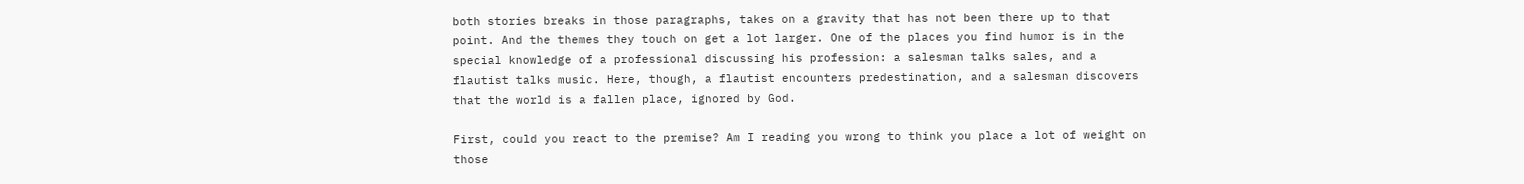both stories breaks in those paragraphs, takes on a gravity that has not been there up to that point. And the themes they touch on get a lot larger. One of the places you find humor is in the special knowledge of a professional discussing his profession: a salesman talks sales, and a flautist talks music. Here, though, a flautist encounters predestination, and a salesman discovers that the world is a fallen place, ignored by God.

First, could you react to the premise? Am I reading you wrong to think you place a lot of weight on those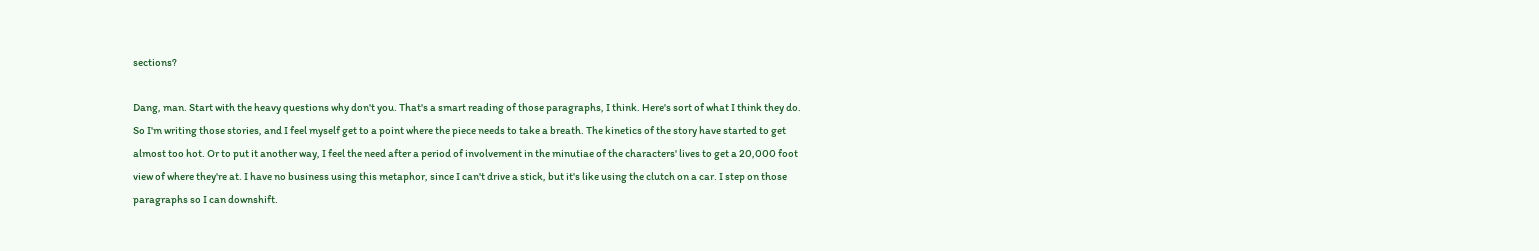sections?

Dang, man. Start with the heavy questions why don't you. That's a smart reading of those paragraphs, I think. Here's sort of what I think they do. So I'm writing those stories, and I feel myself get to a point where the piece needs to take a breath. The kinetics of the story have started to get almost too hot. Or to put it another way, I feel the need after a period of involvement in the minutiae of the characters' lives to get a 20,000 foot view of where they're at. I have no business using this metaphor, since I can't drive a stick, but it's like using the clutch on a car. I step on those paragraphs so I can downshift.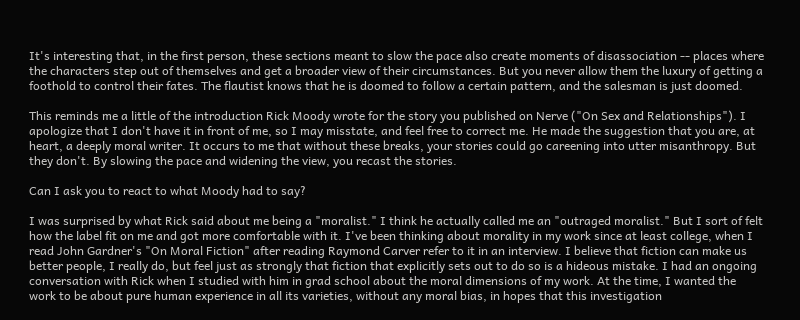It's interesting that, in the first person, these sections meant to slow the pace also create moments of disassociation -- places where the characters step out of themselves and get a broader view of their circumstances. But you never allow them the luxury of getting a foothold to control their fates. The flautist knows that he is doomed to follow a certain pattern, and the salesman is just doomed.

This reminds me a little of the introduction Rick Moody wrote for the story you published on Nerve ("On Sex and Relationships"). I apologize that I don't have it in front of me, so I may misstate, and feel free to correct me. He made the suggestion that you are, at heart, a deeply moral writer. It occurs to me that without these breaks, your stories could go careening into utter misanthropy. But they don't. By slowing the pace and widening the view, you recast the stories.

Can I ask you to react to what Moody had to say?

I was surprised by what Rick said about me being a "moralist." I think he actually called me an "outraged moralist." But I sort of felt how the label fit on me and got more comfortable with it. I've been thinking about morality in my work since at least college, when I read John Gardner's "On Moral Fiction" after reading Raymond Carver refer to it in an interview. I believe that fiction can make us better people, I really do, but feel just as strongly that fiction that explicitly sets out to do so is a hideous mistake. I had an ongoing conversation with Rick when I studied with him in grad school about the moral dimensions of my work. At the time, I wanted the work to be about pure human experience in all its varieties, without any moral bias, in hopes that this investigation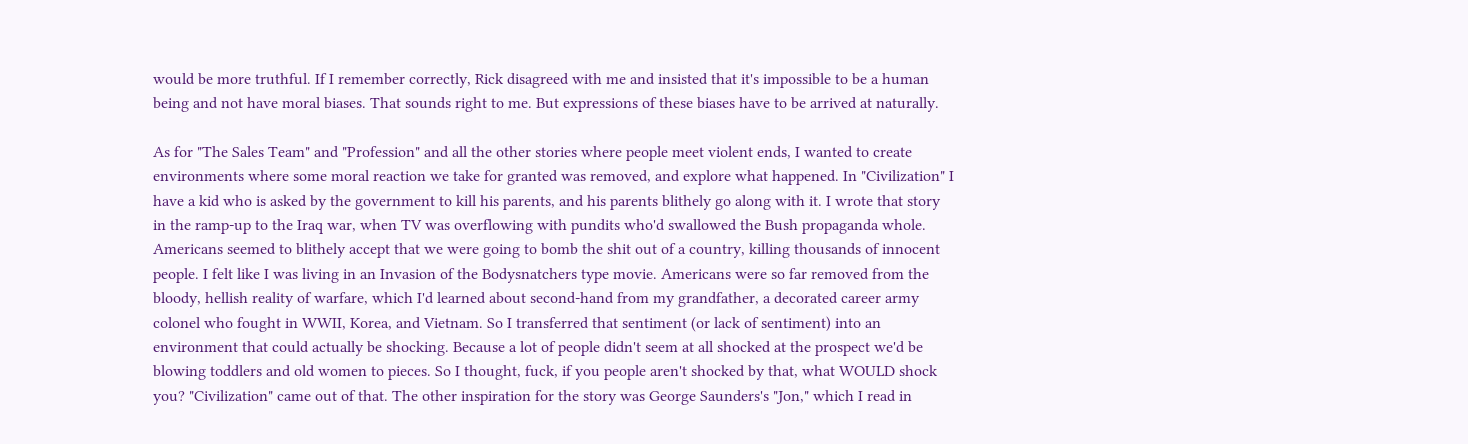would be more truthful. If I remember correctly, Rick disagreed with me and insisted that it's impossible to be a human being and not have moral biases. That sounds right to me. But expressions of these biases have to be arrived at naturally.

As for "The Sales Team" and "Profession" and all the other stories where people meet violent ends, I wanted to create environments where some moral reaction we take for granted was removed, and explore what happened. In "Civilization" I have a kid who is asked by the government to kill his parents, and his parents blithely go along with it. I wrote that story in the ramp-up to the Iraq war, when TV was overflowing with pundits who'd swallowed the Bush propaganda whole. Americans seemed to blithely accept that we were going to bomb the shit out of a country, killing thousands of innocent people. I felt like I was living in an Invasion of the Bodysnatchers type movie. Americans were so far removed from the bloody, hellish reality of warfare, which I'd learned about second-hand from my grandfather, a decorated career army colonel who fought in WWII, Korea, and Vietnam. So I transferred that sentiment (or lack of sentiment) into an environment that could actually be shocking. Because a lot of people didn't seem at all shocked at the prospect we'd be blowing toddlers and old women to pieces. So I thought, fuck, if you people aren't shocked by that, what WOULD shock you? "Civilization" came out of that. The other inspiration for the story was George Saunders's "Jon," which I read in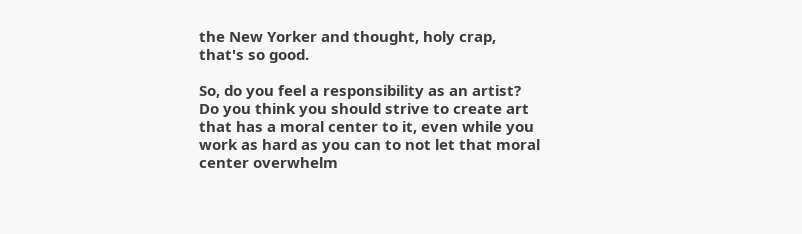the New Yorker and thought, holy crap, that's so good.

So, do you feel a responsibility as an artist? Do you think you should strive to create art that has a moral center to it, even while you work as hard as you can to not let that moral center overwhelm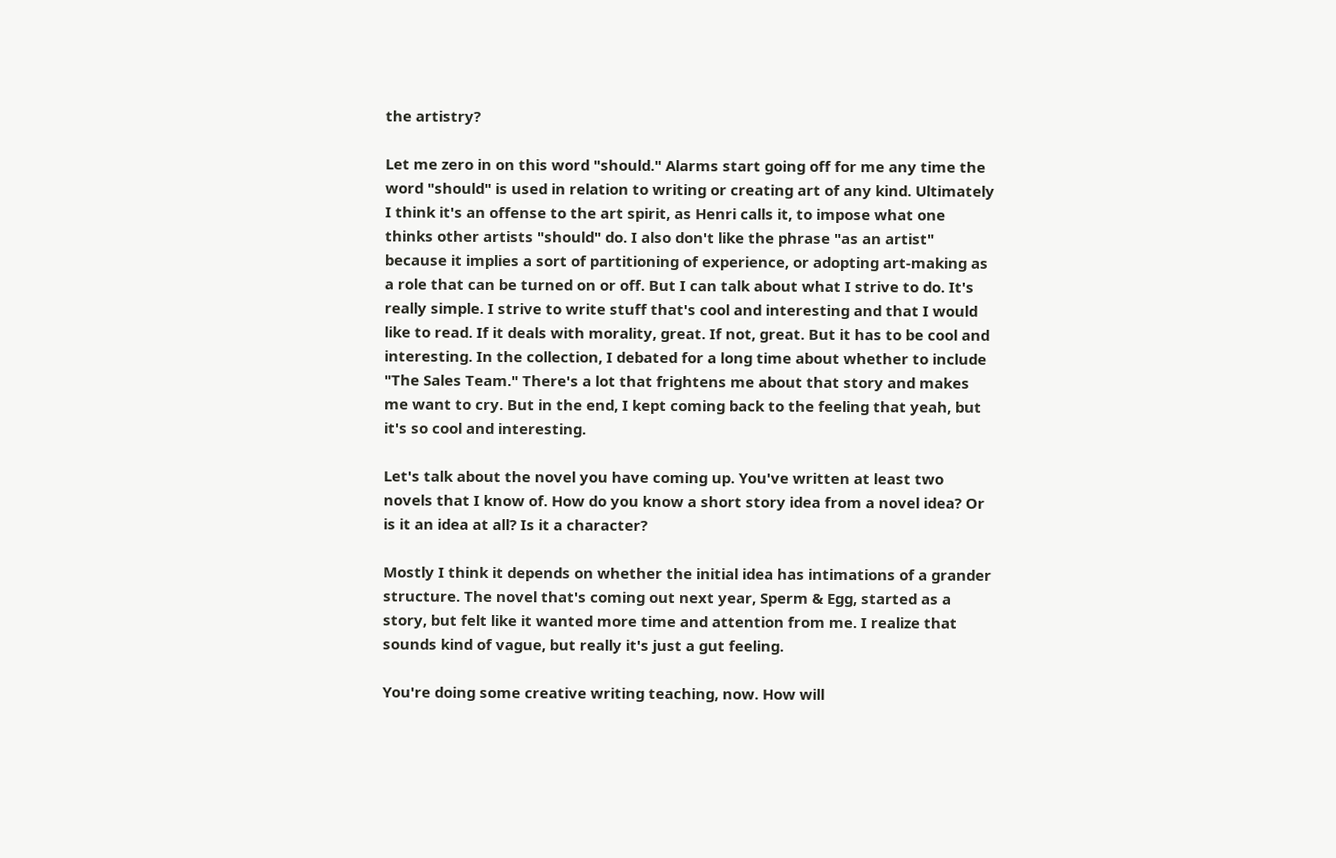the artistry?

Let me zero in on this word "should." Alarms start going off for me any time the word "should" is used in relation to writing or creating art of any kind. Ultimately I think it's an offense to the art spirit, as Henri calls it, to impose what one thinks other artists "should" do. I also don't like the phrase "as an artist" because it implies a sort of partitioning of experience, or adopting art-making as a role that can be turned on or off. But I can talk about what I strive to do. It's really simple. I strive to write stuff that's cool and interesting and that I would like to read. If it deals with morality, great. If not, great. But it has to be cool and interesting. In the collection, I debated for a long time about whether to include "The Sales Team." There's a lot that frightens me about that story and makes me want to cry. But in the end, I kept coming back to the feeling that yeah, but it's so cool and interesting.

Let's talk about the novel you have coming up. You've written at least two novels that I know of. How do you know a short story idea from a novel idea? Or is it an idea at all? Is it a character?

Mostly I think it depends on whether the initial idea has intimations of a grander structure. The novel that's coming out next year, Sperm & Egg, started as a story, but felt like it wanted more time and attention from me. I realize that sounds kind of vague, but really it's just a gut feeling.

You're doing some creative writing teaching, now. How will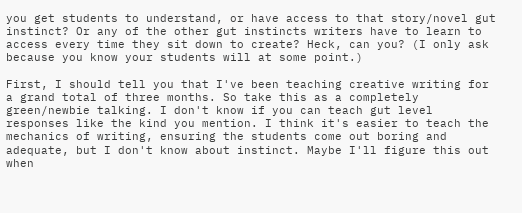you get students to understand, or have access to that story/novel gut instinct? Or any of the other gut instincts writers have to learn to access every time they sit down to create? Heck, can you? (I only ask because you know your students will at some point.)

First, I should tell you that I've been teaching creative writing for a grand total of three months. So take this as a completely green/newbie talking. I don't know if you can teach gut level responses like the kind you mention. I think it's easier to teach the mechanics of writing, ensuring the students come out boring and adequate, but I don't know about instinct. Maybe I'll figure this out when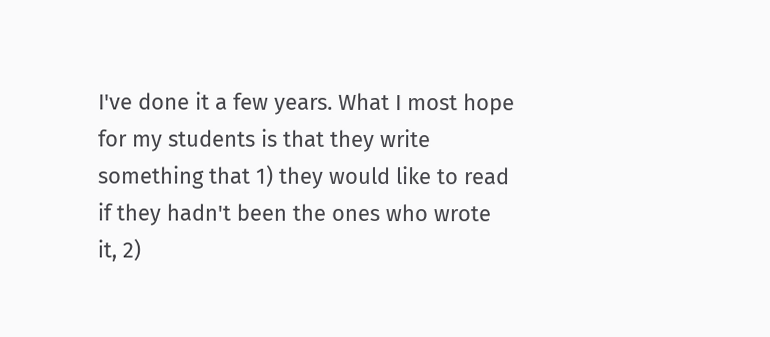I've done it a few years. What I most hope for my students is that they write something that 1) they would like to read if they hadn't been the ones who wrote it, 2)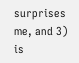surprises me, and 3) is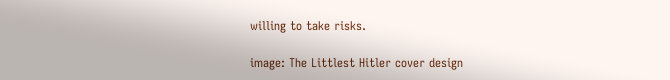willing to take risks.

image: The Littlest Hitler cover design